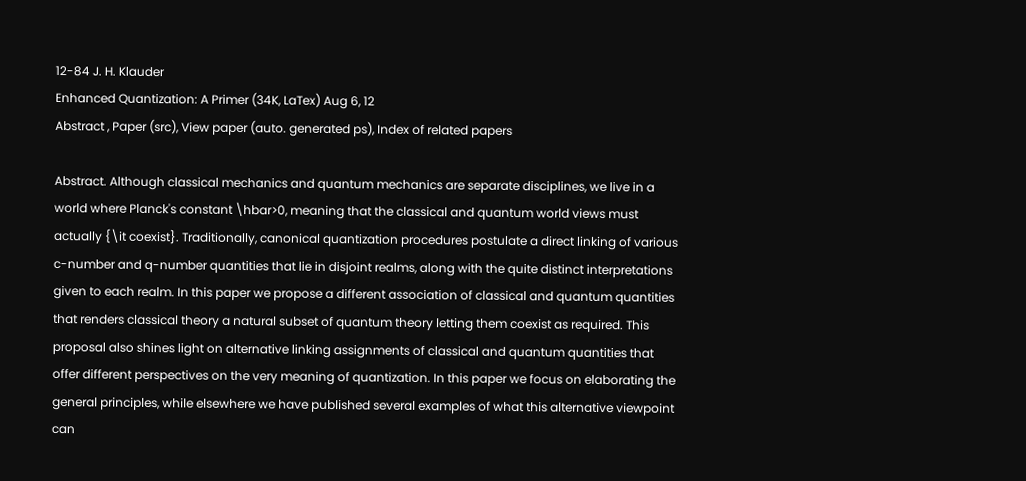12-84 J. H. Klauder
Enhanced Quantization: A Primer (34K, LaTex) Aug 6, 12
Abstract , Paper (src), View paper (auto. generated ps), Index of related papers

Abstract. Although classical mechanics and quantum mechanics are separate disciplines, we live in a world where Planck's constant \hbar>0, meaning that the classical and quantum world views must actually {\it coexist}. Traditionally, canonical quantization procedures postulate a direct linking of various c-number and q-number quantities that lie in disjoint realms, along with the quite distinct interpretations given to each realm. In this paper we propose a different association of classical and quantum quantities that renders classical theory a natural subset of quantum theory letting them coexist as required. This proposal also shines light on alternative linking assignments of classical and quantum quantities that offer different perspectives on the very meaning of quantization. In this paper we focus on elaborating the general principles, while elsewhere we have published several examples of what this alternative viewpoint can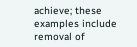achieve; these examples include removal of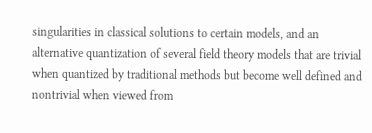singularities in classical solutions to certain models, and an alternative quantization of several field theory models that are trivial when quantized by traditional methods but become well defined and nontrivial when viewed from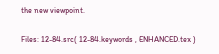the new viewpoint.

Files: 12-84.src( 12-84.keywords , ENHANCED.tex )